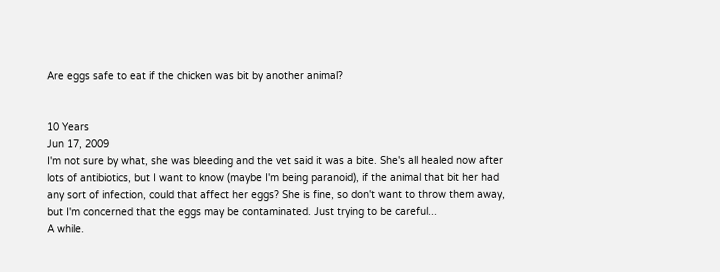Are eggs safe to eat if the chicken was bit by another animal?


10 Years
Jun 17, 2009
I'm not sure by what, she was bleeding and the vet said it was a bite. She's all healed now after lots of antibiotics, but I want to know (maybe I'm being paranoid), if the animal that bit her had any sort of infection, could that affect her eggs? She is fine, so don't want to throw them away, but I'm concerned that the eggs may be contaminated. Just trying to be careful...
A while.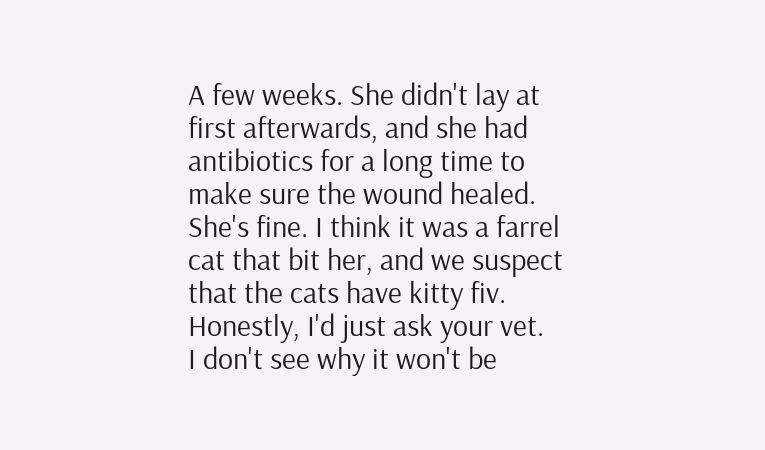A few weeks. She didn't lay at first afterwards, and she had antibiotics for a long time to make sure the wound healed. She's fine. I think it was a farrel cat that bit her, and we suspect that the cats have kitty fiv.
Honestly, I'd just ask your vet.
I don't see why it won't be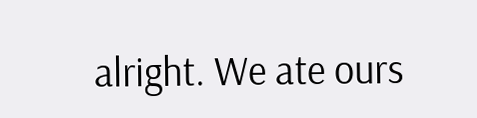alright. We ate ours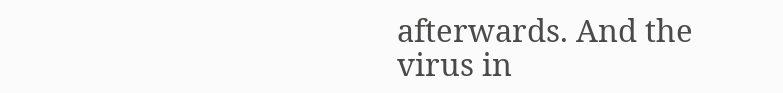afterwards. And the virus in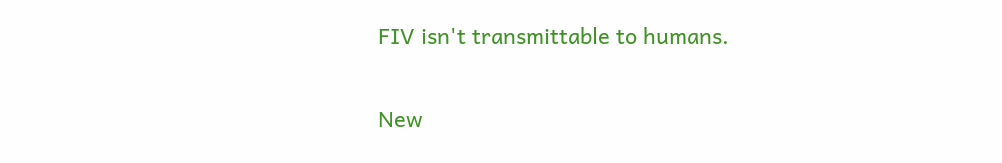FIV isn't transmittable to humans.

New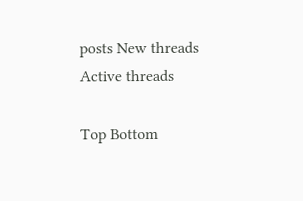posts New threads Active threads

Top Bottom